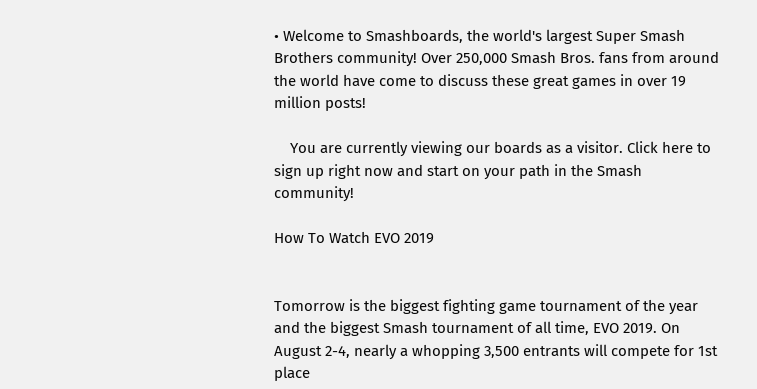• Welcome to Smashboards, the world's largest Super Smash Brothers community! Over 250,000 Smash Bros. fans from around the world have come to discuss these great games in over 19 million posts!

    You are currently viewing our boards as a visitor. Click here to sign up right now and start on your path in the Smash community!

How To Watch EVO 2019


Tomorrow is the biggest fighting game tournament of the year and the biggest Smash tournament of all time, EVO 2019. On August 2-4, nearly a whopping 3,500 entrants will compete for 1st place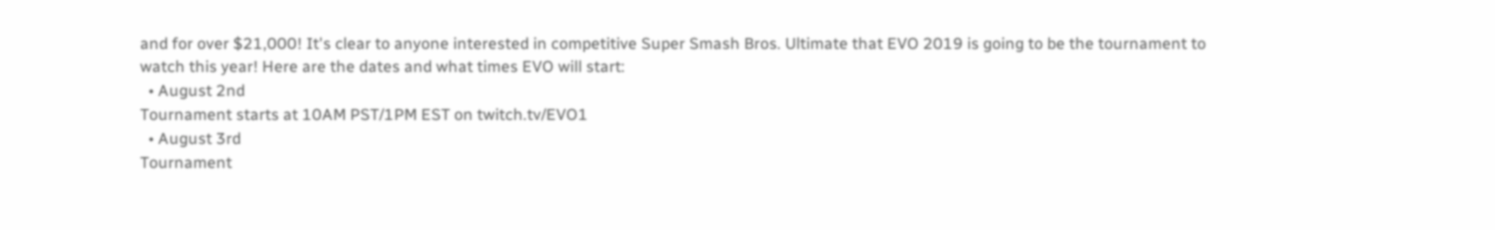and for over $21,000! It's clear to anyone interested in competitive Super Smash Bros. Ultimate that EVO 2019 is going to be the tournament to watch this year! Here are the dates and what times EVO will start:
  • August 2nd
Tournament starts at 10AM PST/1PM EST on twitch.tv/EVO1
  • August 3rd
Tournament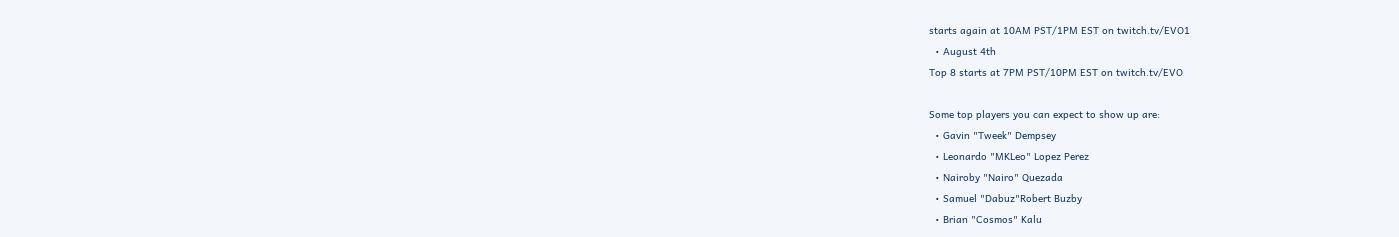starts again at 10AM PST/1PM EST on twitch.tv/EVO1
  • August 4th
Top 8 starts at 7PM PST/10PM EST on twitch.tv/EVO

Some top players you can expect to show up are:
  • Gavin "Tweek" Dempsey
  • Leonardo "MKLeo" Lopez Perez
  • Nairoby "Nairo" Quezada
  • Samuel "Dabuz"Robert Buzby
  • Brian "Cosmos" Kalu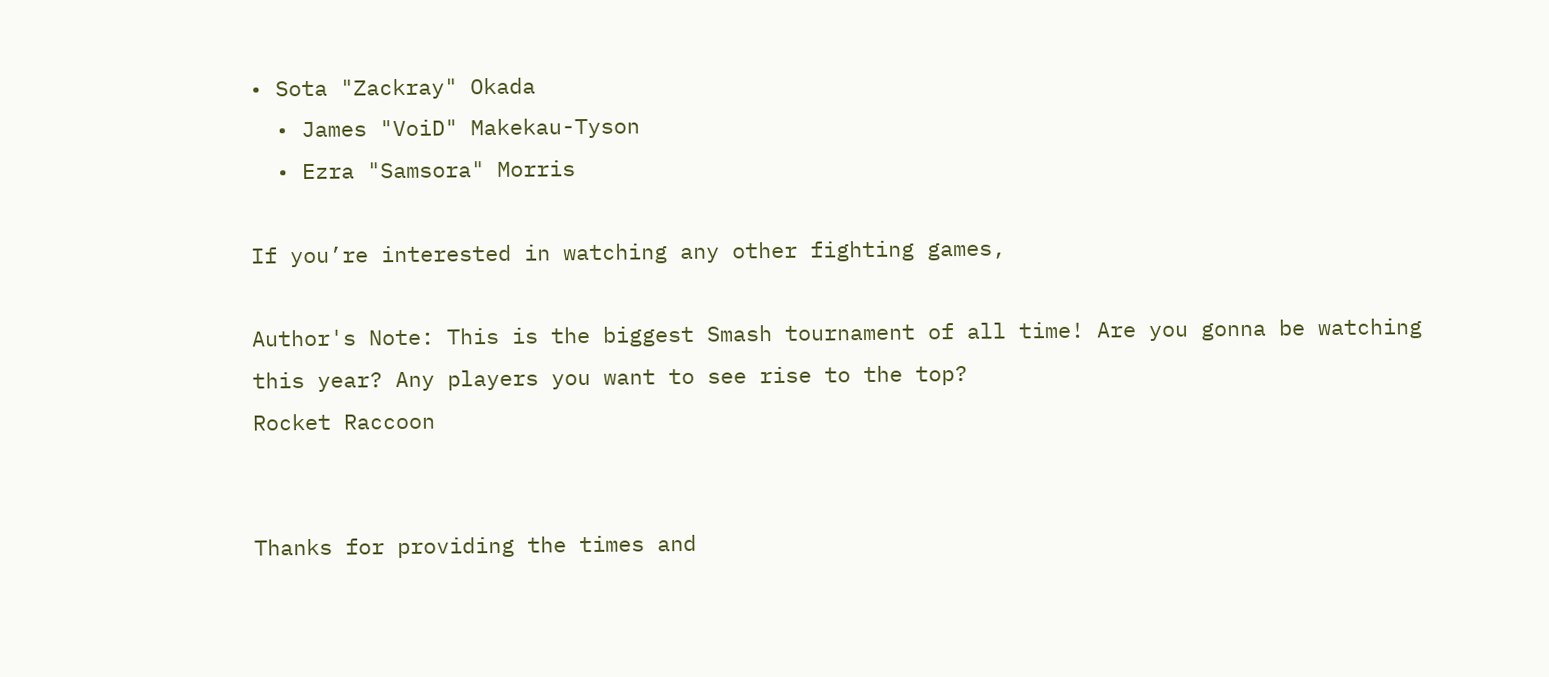• Sota "Zackray" Okada
  • James "VoiD" Makekau-Tyson
  • Ezra "Samsora" Morris

If you’re interested in watching any other fighting games,

Author's Note: This is the biggest Smash tournament of all time! Are you gonna be watching this year? Any players you want to see rise to the top?
Rocket Raccoon


Thanks for providing the times and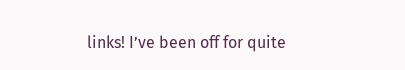links! I’ve been off for quite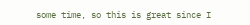some time, so this is great since I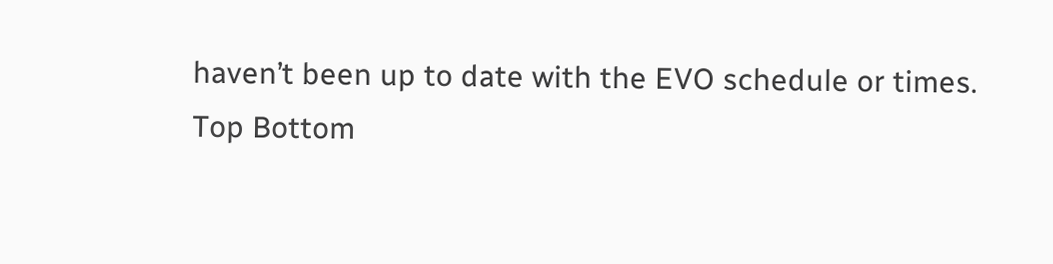haven’t been up to date with the EVO schedule or times.
Top Bottom